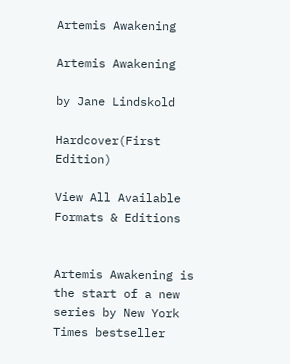Artemis Awakening

Artemis Awakening

by Jane Lindskold

Hardcover(First Edition)

View All Available Formats & Editions


Artemis Awakening is the start of a new series by New York Times bestseller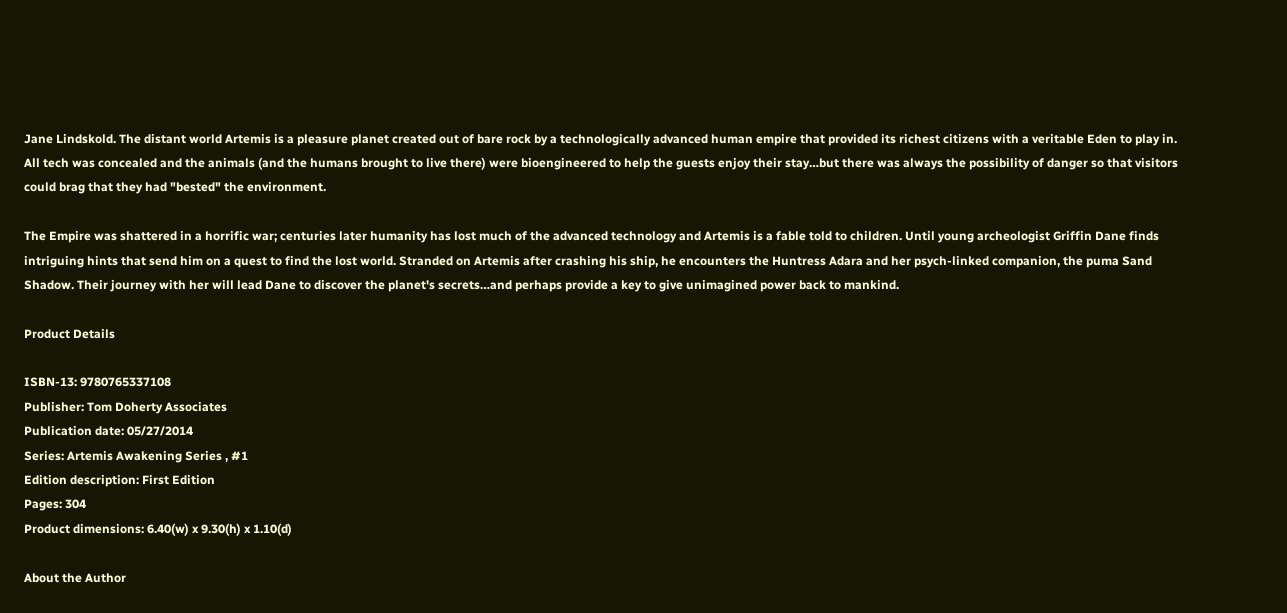Jane Lindskold. The distant world Artemis is a pleasure planet created out of bare rock by a technologically advanced human empire that provided its richest citizens with a veritable Eden to play in. All tech was concealed and the animals (and the humans brought to live there) were bioengineered to help the guests enjoy their stay…but there was always the possibility of danger so that visitors could brag that they had "bested" the environment.

The Empire was shattered in a horrific war; centuries later humanity has lost much of the advanced technology and Artemis is a fable told to children. Until young archeologist Griffin Dane finds intriguing hints that send him on a quest to find the lost world. Stranded on Artemis after crashing his ship, he encounters the Huntress Adara and her psych-linked companion, the puma Sand Shadow. Their journey with her will lead Dane to discover the planet's secrets…and perhaps provide a key to give unimagined power back to mankind.

Product Details

ISBN-13: 9780765337108
Publisher: Tom Doherty Associates
Publication date: 05/27/2014
Series: Artemis Awakening Series , #1
Edition description: First Edition
Pages: 304
Product dimensions: 6.40(w) x 9.30(h) x 1.10(d)

About the Author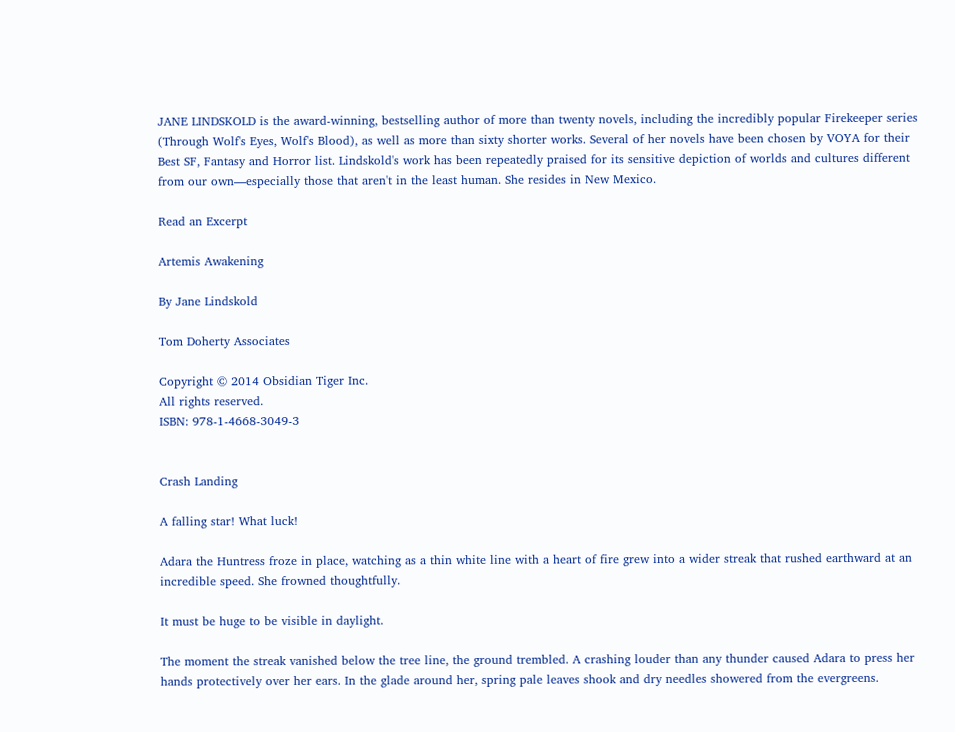JANE LINDSKOLD is the award-winning, bestselling author of more than twenty novels, including the incredibly popular Firekeeper series (Through Wolf's Eyes, Wolf's Blood), as well as more than sixty shorter works. Several of her novels have been chosen by VOYA for their Best SF, Fantasy and Horror list. Lindskold's work has been repeatedly praised for its sensitive depiction of worlds and cultures different from our own—especially those that aren't in the least human. She resides in New Mexico.

Read an Excerpt

Artemis Awakening

By Jane Lindskold

Tom Doherty Associates

Copyright © 2014 Obsidian Tiger Inc.
All rights reserved.
ISBN: 978-1-4668-3049-3


Crash Landing

A falling star! What luck!

Adara the Huntress froze in place, watching as a thin white line with a heart of fire grew into a wider streak that rushed earthward at an incredible speed. She frowned thoughtfully.

It must be huge to be visible in daylight.

The moment the streak vanished below the tree line, the ground trembled. A crashing louder than any thunder caused Adara to press her hands protectively over her ears. In the glade around her, spring pale leaves shook and dry needles showered from the evergreens.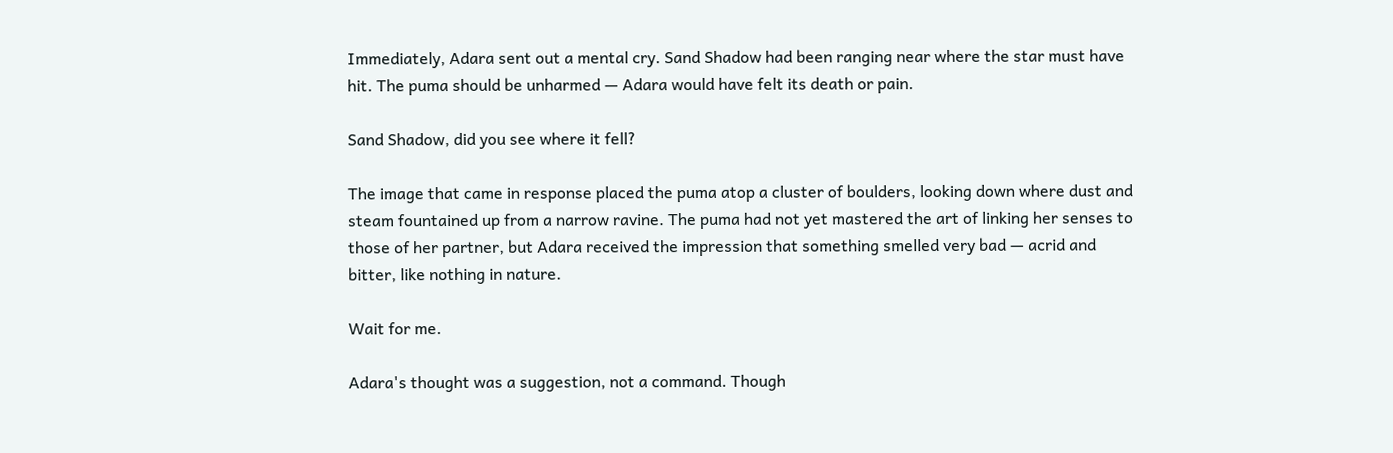Immediately, Adara sent out a mental cry. Sand Shadow had been ranging near where the star must have hit. The puma should be unharmed — Adara would have felt its death or pain.

Sand Shadow, did you see where it fell?

The image that came in response placed the puma atop a cluster of boulders, looking down where dust and steam fountained up from a narrow ravine. The puma had not yet mastered the art of linking her senses to those of her partner, but Adara received the impression that something smelled very bad — acrid and bitter, like nothing in nature.

Wait for me.

Adara's thought was a suggestion, not a command. Though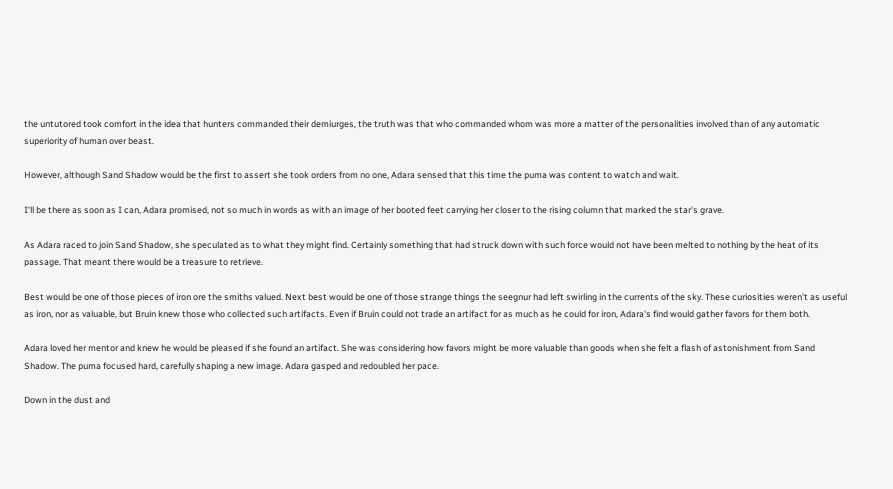the untutored took comfort in the idea that hunters commanded their demiurges, the truth was that who commanded whom was more a matter of the personalities involved than of any automatic superiority of human over beast.

However, although Sand Shadow would be the first to assert she took orders from no one, Adara sensed that this time the puma was content to watch and wait.

I'll be there as soon as I can, Adara promised, not so much in words as with an image of her booted feet carrying her closer to the rising column that marked the star's grave.

As Adara raced to join Sand Shadow, she speculated as to what they might find. Certainly something that had struck down with such force would not have been melted to nothing by the heat of its passage. That meant there would be a treasure to retrieve.

Best would be one of those pieces of iron ore the smiths valued. Next best would be one of those strange things the seegnur had left swirling in the currents of the sky. These curiosities weren't as useful as iron, nor as valuable, but Bruin knew those who collected such artifacts. Even if Bruin could not trade an artifact for as much as he could for iron, Adara's find would gather favors for them both.

Adara loved her mentor and knew he would be pleased if she found an artifact. She was considering how favors might be more valuable than goods when she felt a flash of astonishment from Sand Shadow. The puma focused hard, carefully shaping a new image. Adara gasped and redoubled her pace.

Down in the dust and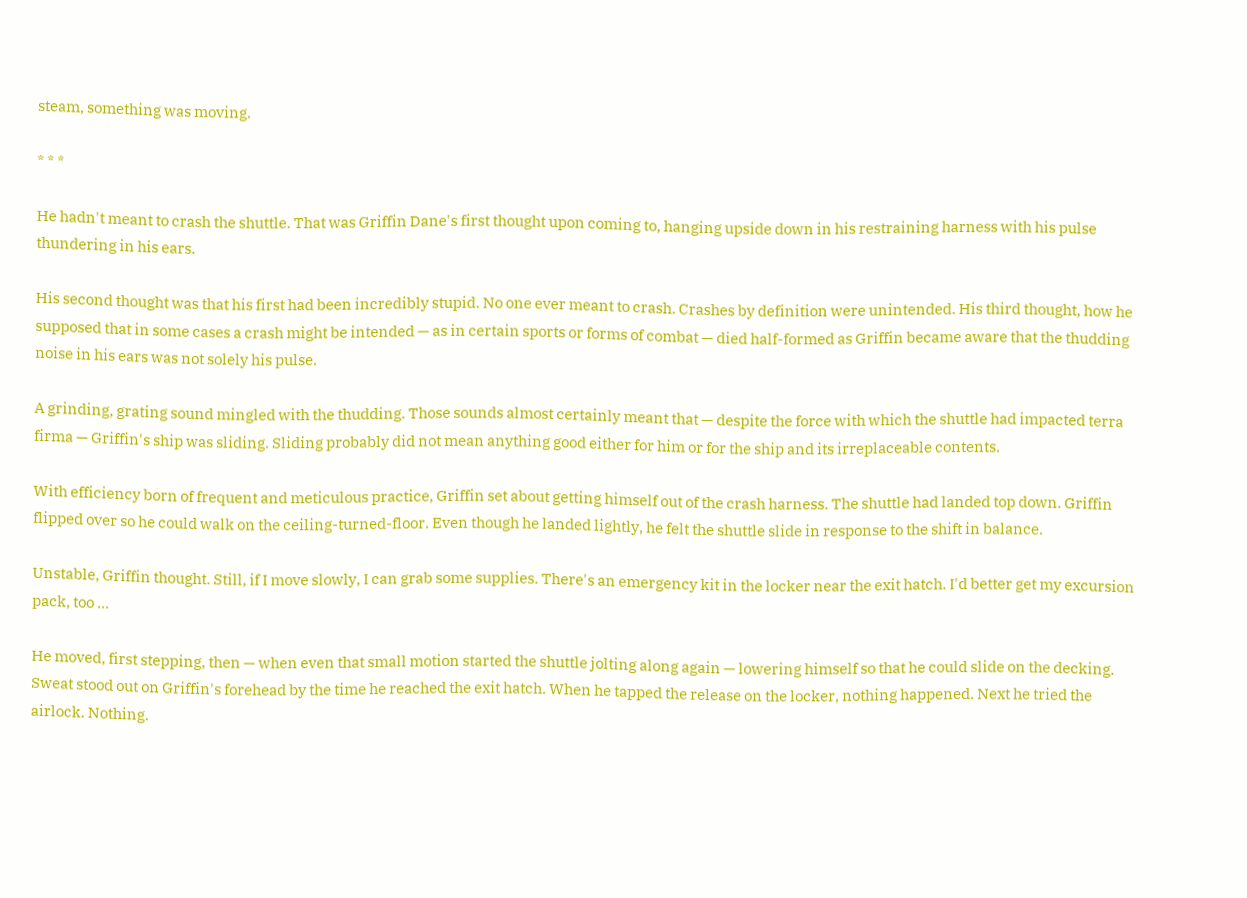steam, something was moving.

* * *

He hadn't meant to crash the shuttle. That was Griffin Dane's first thought upon coming to, hanging upside down in his restraining harness with his pulse thundering in his ears.

His second thought was that his first had been incredibly stupid. No one ever meant to crash. Crashes by definition were unintended. His third thought, how he supposed that in some cases a crash might be intended — as in certain sports or forms of combat — died half-formed as Griffin became aware that the thudding noise in his ears was not solely his pulse.

A grinding, grating sound mingled with the thudding. Those sounds almost certainly meant that — despite the force with which the shuttle had impacted terra firma — Griffin's ship was sliding. Sliding probably did not mean anything good either for him or for the ship and its irreplaceable contents.

With efficiency born of frequent and meticulous practice, Griffin set about getting himself out of the crash harness. The shuttle had landed top down. Griffin flipped over so he could walk on the ceiling-turned-floor. Even though he landed lightly, he felt the shuttle slide in response to the shift in balance.

Unstable, Griffin thought. Still, if I move slowly, I can grab some supplies. There's an emergency kit in the locker near the exit hatch. I'd better get my excursion pack, too ...

He moved, first stepping, then — when even that small motion started the shuttle jolting along again — lowering himself so that he could slide on the decking. Sweat stood out on Griffin's forehead by the time he reached the exit hatch. When he tapped the release on the locker, nothing happened. Next he tried the airlock. Nothing.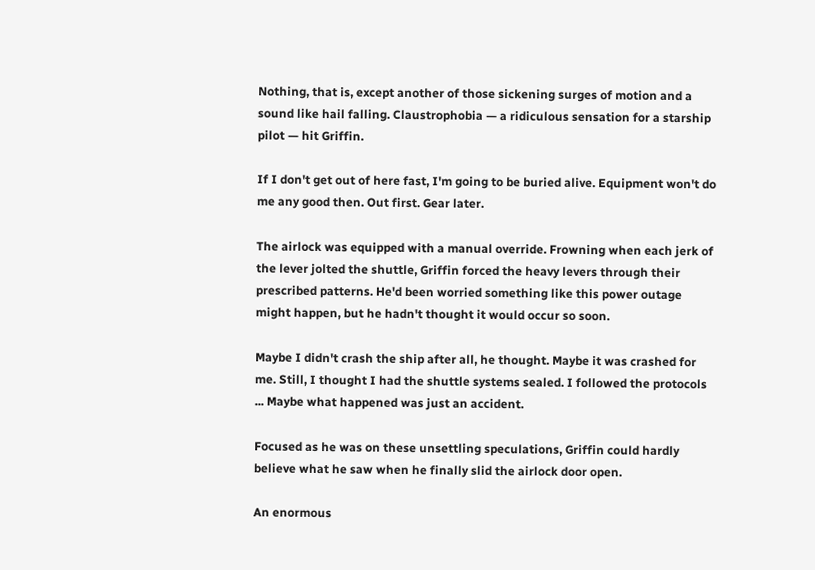Nothing, that is, except another of those sickening surges of motion and a sound like hail falling. Claustrophobia — a ridiculous sensation for a starship pilot — hit Griffin.

If I don't get out of here fast, I'm going to be buried alive. Equipment won't do me any good then. Out first. Gear later.

The airlock was equipped with a manual override. Frowning when each jerk of the lever jolted the shuttle, Griffin forced the heavy levers through their prescribed patterns. He'd been worried something like this power outage might happen, but he hadn't thought it would occur so soon.

Maybe I didn't crash the ship after all, he thought. Maybe it was crashed for me. Still, I thought I had the shuttle systems sealed. I followed the protocols ... Maybe what happened was just an accident.

Focused as he was on these unsettling speculations, Griffin could hardly believe what he saw when he finally slid the airlock door open.

An enormous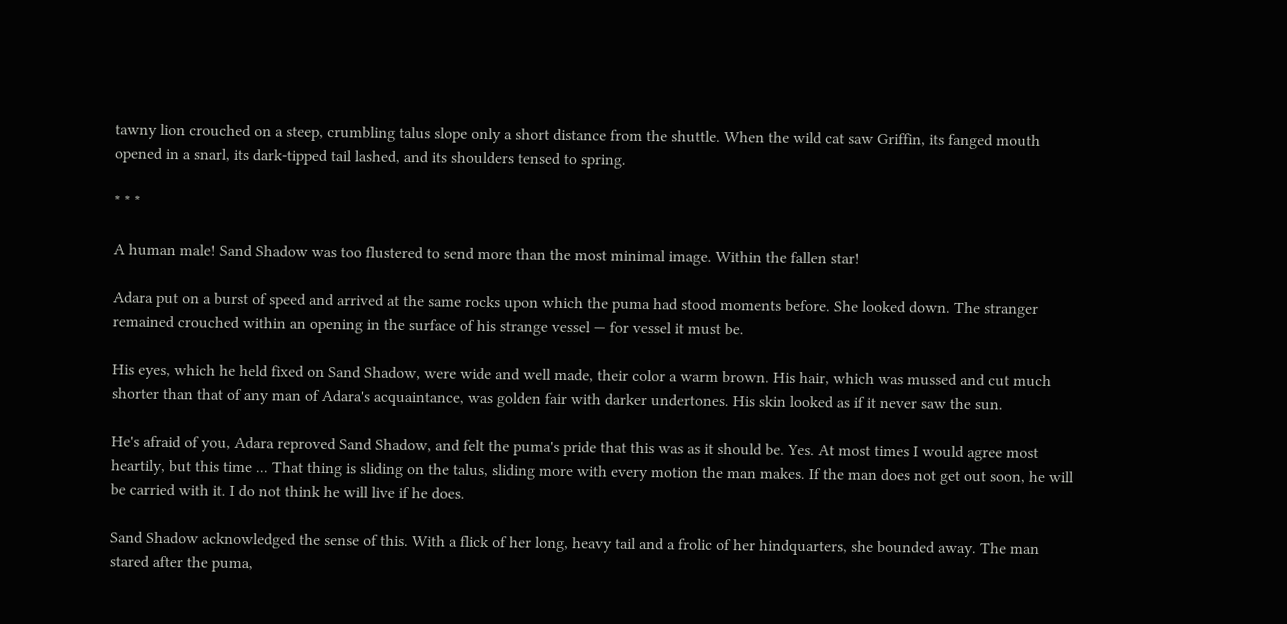tawny lion crouched on a steep, crumbling talus slope only a short distance from the shuttle. When the wild cat saw Griffin, its fanged mouth opened in a snarl, its dark-tipped tail lashed, and its shoulders tensed to spring.

* * *

A human male! Sand Shadow was too flustered to send more than the most minimal image. Within the fallen star!

Adara put on a burst of speed and arrived at the same rocks upon which the puma had stood moments before. She looked down. The stranger remained crouched within an opening in the surface of his strange vessel — for vessel it must be.

His eyes, which he held fixed on Sand Shadow, were wide and well made, their color a warm brown. His hair, which was mussed and cut much shorter than that of any man of Adara's acquaintance, was golden fair with darker undertones. His skin looked as if it never saw the sun.

He's afraid of you, Adara reproved Sand Shadow, and felt the puma's pride that this was as it should be. Yes. At most times I would agree most heartily, but this time ... That thing is sliding on the talus, sliding more with every motion the man makes. If the man does not get out soon, he will be carried with it. I do not think he will live if he does.

Sand Shadow acknowledged the sense of this. With a flick of her long, heavy tail and a frolic of her hindquarters, she bounded away. The man stared after the puma,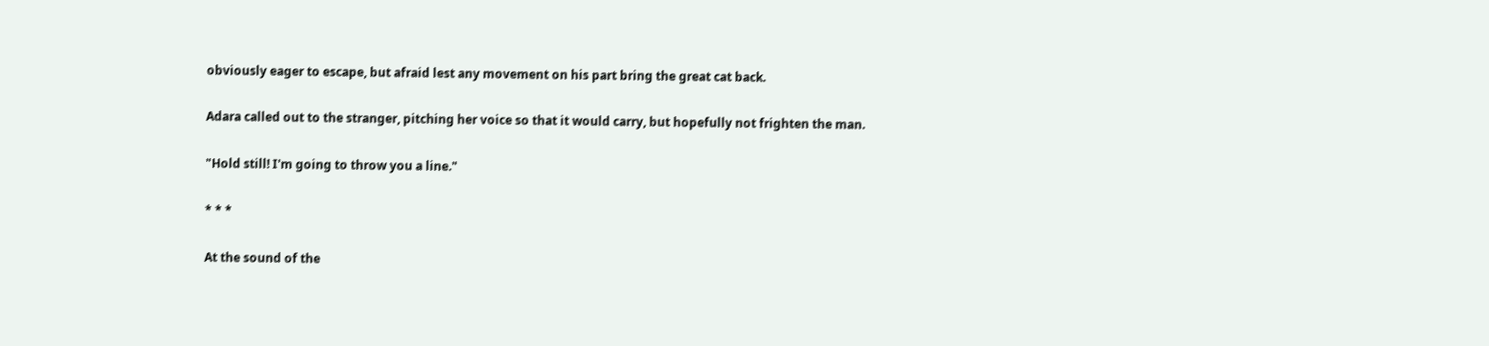obviously eager to escape, but afraid lest any movement on his part bring the great cat back.

Adara called out to the stranger, pitching her voice so that it would carry, but hopefully not frighten the man.

"Hold still! I'm going to throw you a line."

* * *

At the sound of the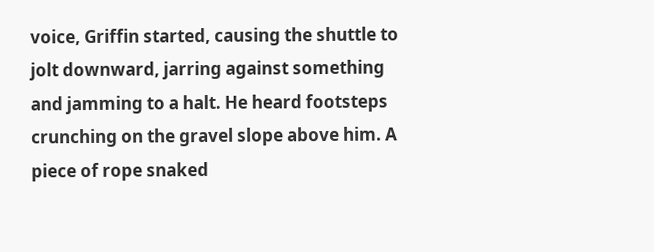voice, Griffin started, causing the shuttle to jolt downward, jarring against something and jamming to a halt. He heard footsteps crunching on the gravel slope above him. A piece of rope snaked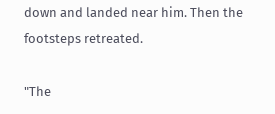down and landed near him. Then the footsteps retreated.

"The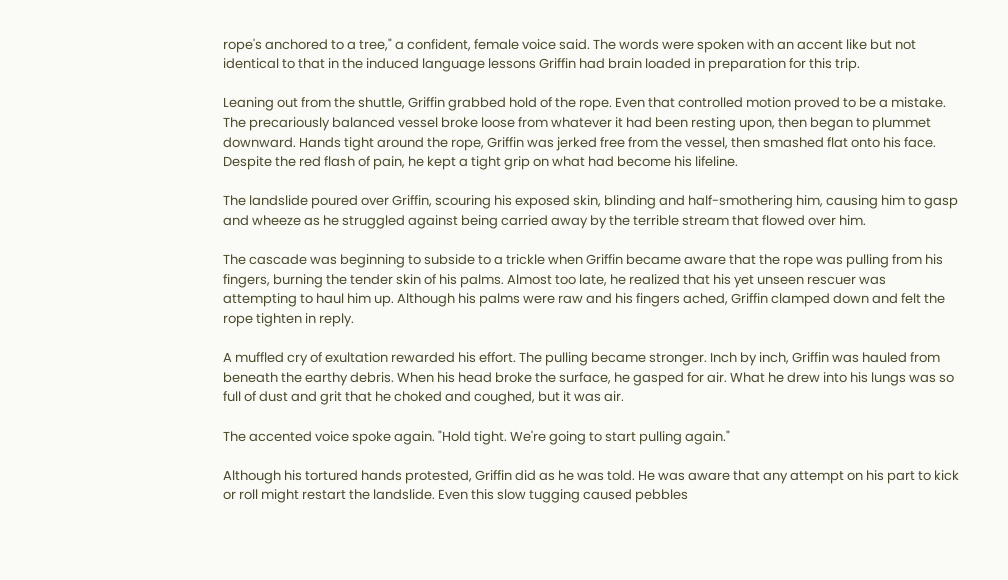rope's anchored to a tree," a confident, female voice said. The words were spoken with an accent like but not identical to that in the induced language lessons Griffin had brain loaded in preparation for this trip.

Leaning out from the shuttle, Griffin grabbed hold of the rope. Even that controlled motion proved to be a mistake. The precariously balanced vessel broke loose from whatever it had been resting upon, then began to plummet downward. Hands tight around the rope, Griffin was jerked free from the vessel, then smashed flat onto his face. Despite the red flash of pain, he kept a tight grip on what had become his lifeline.

The landslide poured over Griffin, scouring his exposed skin, blinding and half-smothering him, causing him to gasp and wheeze as he struggled against being carried away by the terrible stream that flowed over him.

The cascade was beginning to subside to a trickle when Griffin became aware that the rope was pulling from his fingers, burning the tender skin of his palms. Almost too late, he realized that his yet unseen rescuer was attempting to haul him up. Although his palms were raw and his fingers ached, Griffin clamped down and felt the rope tighten in reply.

A muffled cry of exultation rewarded his effort. The pulling became stronger. Inch by inch, Griffin was hauled from beneath the earthy debris. When his head broke the surface, he gasped for air. What he drew into his lungs was so full of dust and grit that he choked and coughed, but it was air.

The accented voice spoke again. "Hold tight. We're going to start pulling again."

Although his tortured hands protested, Griffin did as he was told. He was aware that any attempt on his part to kick or roll might restart the landslide. Even this slow tugging caused pebbles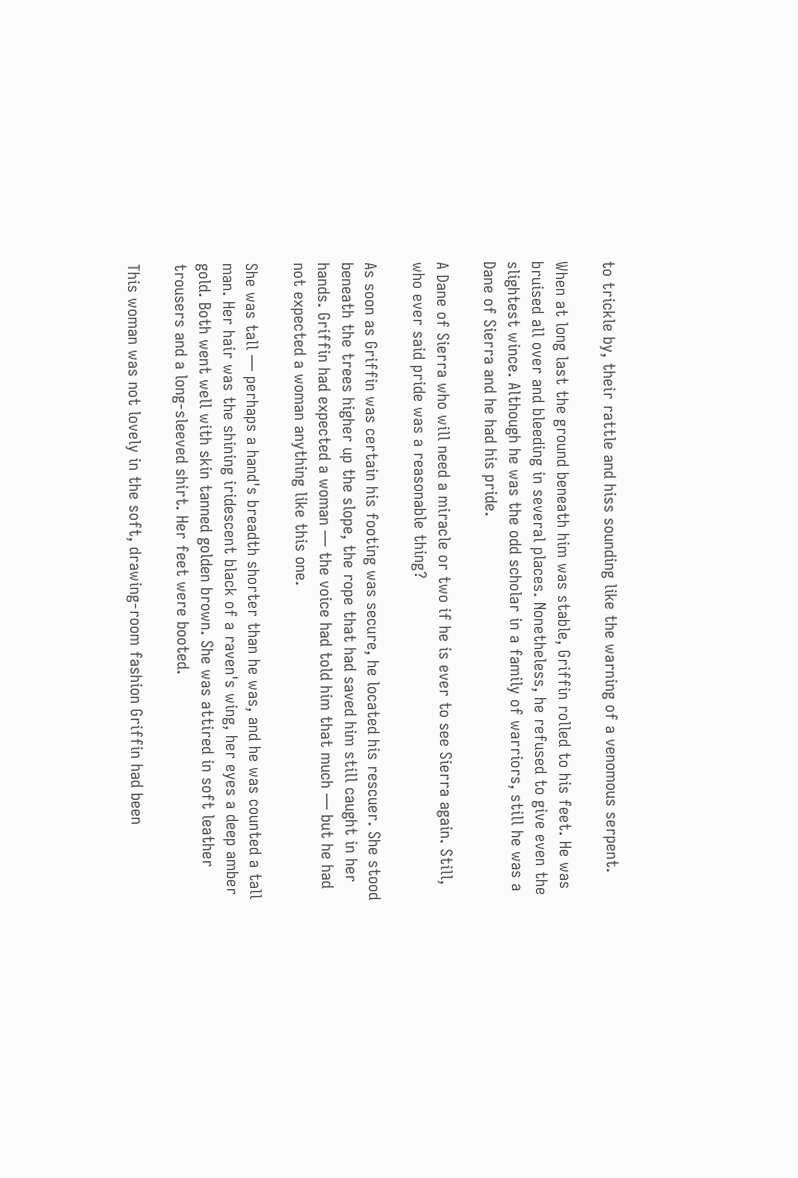to trickle by, their rattle and hiss sounding like the warning of a venomous serpent.

When at long last the ground beneath him was stable, Griffin rolled to his feet. He was bruised all over and bleeding in several places. Nonetheless, he refused to give even the slightest wince. Although he was the odd scholar in a family of warriors, still he was a Dane of Sierra and he had his pride.

A Dane of Sierra who will need a miracle or two if he is ever to see Sierra again. Still, who ever said pride was a reasonable thing?

As soon as Griffin was certain his footing was secure, he located his rescuer. She stood beneath the trees higher up the slope, the rope that had saved him still caught in her hands. Griffin had expected a woman — the voice had told him that much — but he had not expected a woman anything like this one.

She was tall — perhaps a hand's breadth shorter than he was, and he was counted a tall man. Her hair was the shining iridescent black of a raven's wing, her eyes a deep amber gold. Both went well with skin tanned golden brown. She was attired in soft leather trousers and a long-sleeved shirt. Her feet were booted.

This woman was not lovely in the soft, drawing-room fashion Griffin had been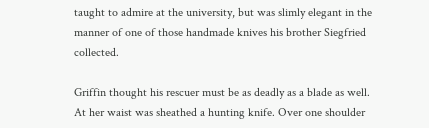taught to admire at the university, but was slimly elegant in the manner of one of those handmade knives his brother Siegfried collected.

Griffin thought his rescuer must be as deadly as a blade as well. At her waist was sheathed a hunting knife. Over one shoulder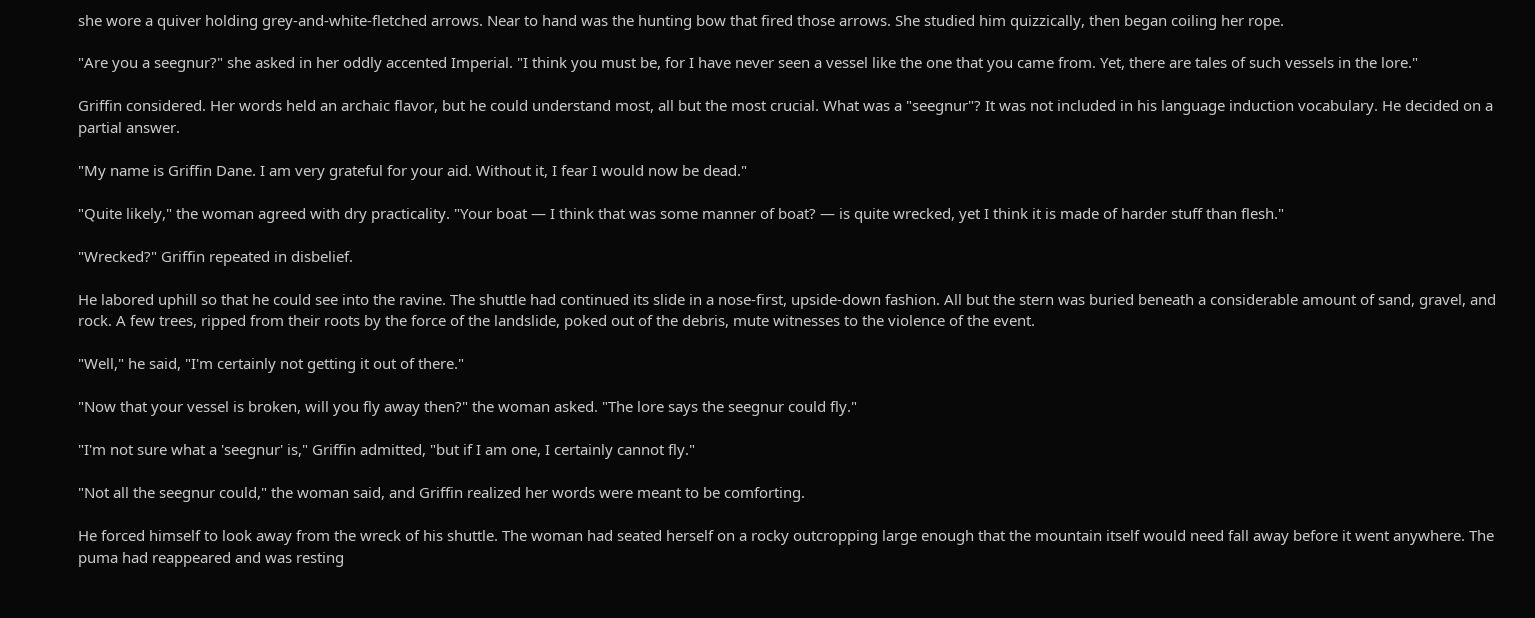she wore a quiver holding grey-and-white-fletched arrows. Near to hand was the hunting bow that fired those arrows. She studied him quizzically, then began coiling her rope.

"Are you a seegnur?" she asked in her oddly accented Imperial. "I think you must be, for I have never seen a vessel like the one that you came from. Yet, there are tales of such vessels in the lore."

Griffin considered. Her words held an archaic flavor, but he could understand most, all but the most crucial. What was a "seegnur"? It was not included in his language induction vocabulary. He decided on a partial answer.

"My name is Griffin Dane. I am very grateful for your aid. Without it, I fear I would now be dead."

"Quite likely," the woman agreed with dry practicality. "Your boat — I think that was some manner of boat? — is quite wrecked, yet I think it is made of harder stuff than flesh."

"Wrecked?" Griffin repeated in disbelief.

He labored uphill so that he could see into the ravine. The shuttle had continued its slide in a nose-first, upside-down fashion. All but the stern was buried beneath a considerable amount of sand, gravel, and rock. A few trees, ripped from their roots by the force of the landslide, poked out of the debris, mute witnesses to the violence of the event.

"Well," he said, "I'm certainly not getting it out of there."

"Now that your vessel is broken, will you fly away then?" the woman asked. "The lore says the seegnur could fly."

"I'm not sure what a 'seegnur' is," Griffin admitted, "but if I am one, I certainly cannot fly."

"Not all the seegnur could," the woman said, and Griffin realized her words were meant to be comforting.

He forced himself to look away from the wreck of his shuttle. The woman had seated herself on a rocky outcropping large enough that the mountain itself would need fall away before it went anywhere. The puma had reappeared and was resting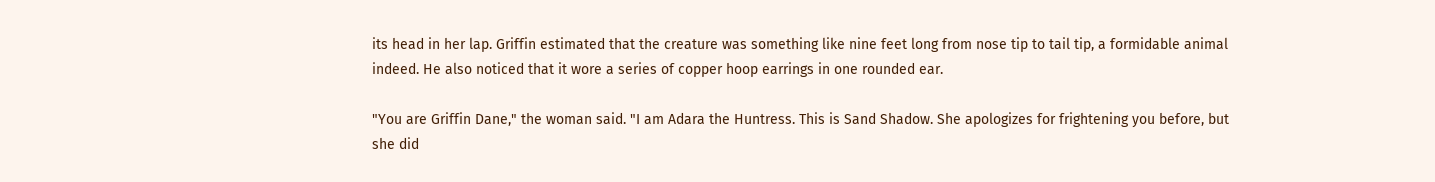its head in her lap. Griffin estimated that the creature was something like nine feet long from nose tip to tail tip, a formidable animal indeed. He also noticed that it wore a series of copper hoop earrings in one rounded ear.

"You are Griffin Dane," the woman said. "I am Adara the Huntress. This is Sand Shadow. She apologizes for frightening you before, but she did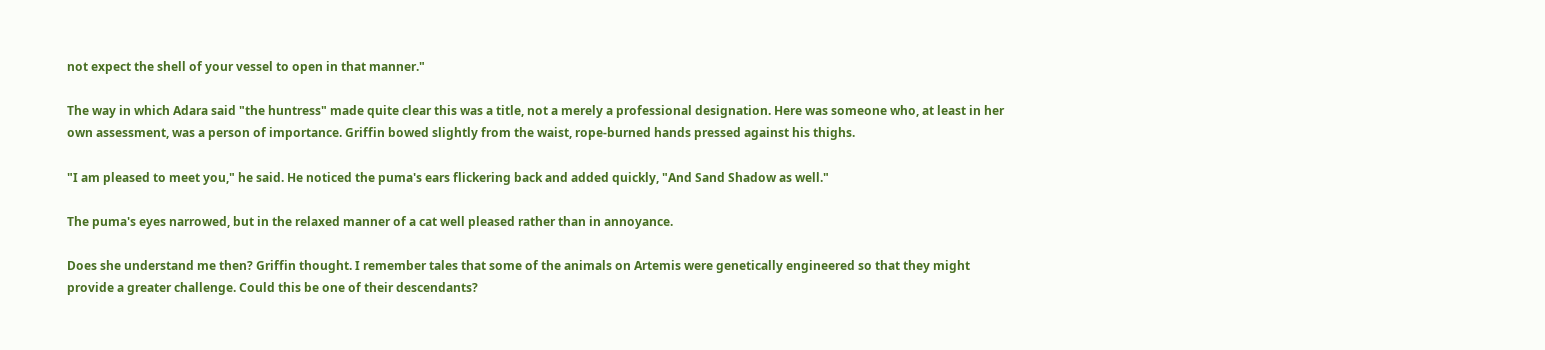not expect the shell of your vessel to open in that manner."

The way in which Adara said "the huntress" made quite clear this was a title, not a merely a professional designation. Here was someone who, at least in her own assessment, was a person of importance. Griffin bowed slightly from the waist, rope-burned hands pressed against his thighs.

"I am pleased to meet you," he said. He noticed the puma's ears flickering back and added quickly, "And Sand Shadow as well."

The puma's eyes narrowed, but in the relaxed manner of a cat well pleased rather than in annoyance.

Does she understand me then? Griffin thought. I remember tales that some of the animals on Artemis were genetically engineered so that they might provide a greater challenge. Could this be one of their descendants?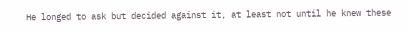He longed to ask but decided against it, at least not until he knew these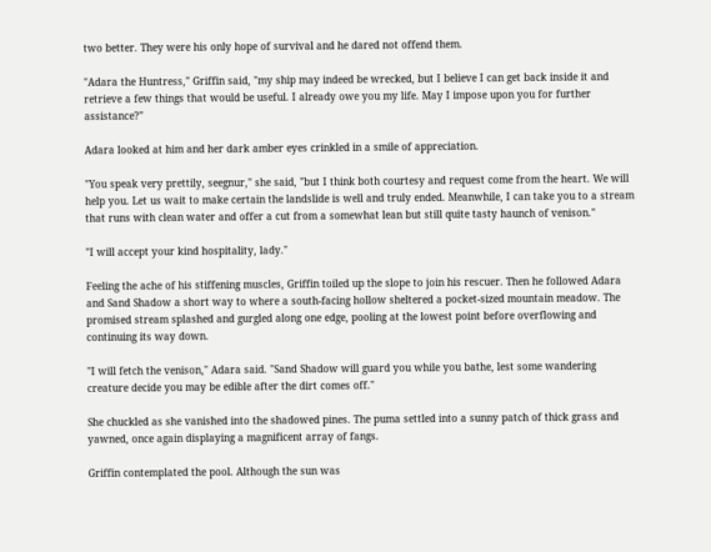two better. They were his only hope of survival and he dared not offend them.

"Adara the Huntress," Griffin said, "my ship may indeed be wrecked, but I believe I can get back inside it and retrieve a few things that would be useful. I already owe you my life. May I impose upon you for further assistance?"

Adara looked at him and her dark amber eyes crinkled in a smile of appreciation.

"You speak very prettily, seegnur," she said, "but I think both courtesy and request come from the heart. We will help you. Let us wait to make certain the landslide is well and truly ended. Meanwhile, I can take you to a stream that runs with clean water and offer a cut from a somewhat lean but still quite tasty haunch of venison."

"I will accept your kind hospitality, lady."

Feeling the ache of his stiffening muscles, Griffin toiled up the slope to join his rescuer. Then he followed Adara and Sand Shadow a short way to where a south-facing hollow sheltered a pocket-sized mountain meadow. The promised stream splashed and gurgled along one edge, pooling at the lowest point before overflowing and continuing its way down.

"I will fetch the venison," Adara said. "Sand Shadow will guard you while you bathe, lest some wandering creature decide you may be edible after the dirt comes off."

She chuckled as she vanished into the shadowed pines. The puma settled into a sunny patch of thick grass and yawned, once again displaying a magnificent array of fangs.

Griffin contemplated the pool. Although the sun was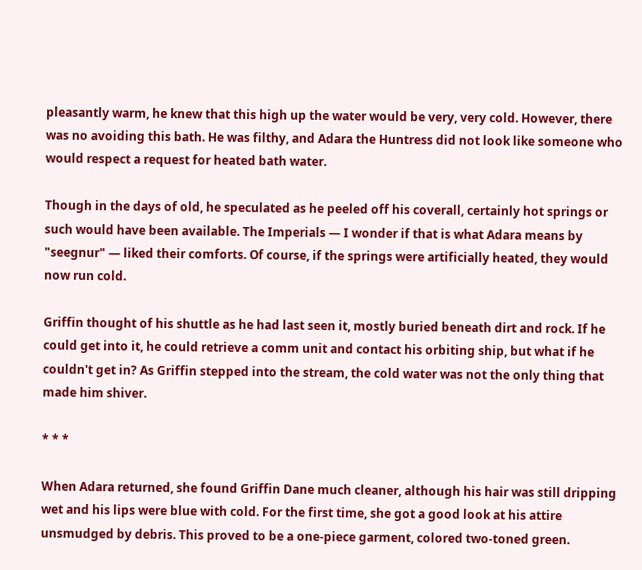pleasantly warm, he knew that this high up the water would be very, very cold. However, there was no avoiding this bath. He was filthy, and Adara the Huntress did not look like someone who would respect a request for heated bath water.

Though in the days of old, he speculated as he peeled off his coverall, certainly hot springs or such would have been available. The Imperials — I wonder if that is what Adara means by "seegnur" — liked their comforts. Of course, if the springs were artificially heated, they would now run cold.

Griffin thought of his shuttle as he had last seen it, mostly buried beneath dirt and rock. If he could get into it, he could retrieve a comm unit and contact his orbiting ship, but what if he couldn't get in? As Griffin stepped into the stream, the cold water was not the only thing that made him shiver.

* * *

When Adara returned, she found Griffin Dane much cleaner, although his hair was still dripping wet and his lips were blue with cold. For the first time, she got a good look at his attire unsmudged by debris. This proved to be a one-piece garment, colored two-toned green.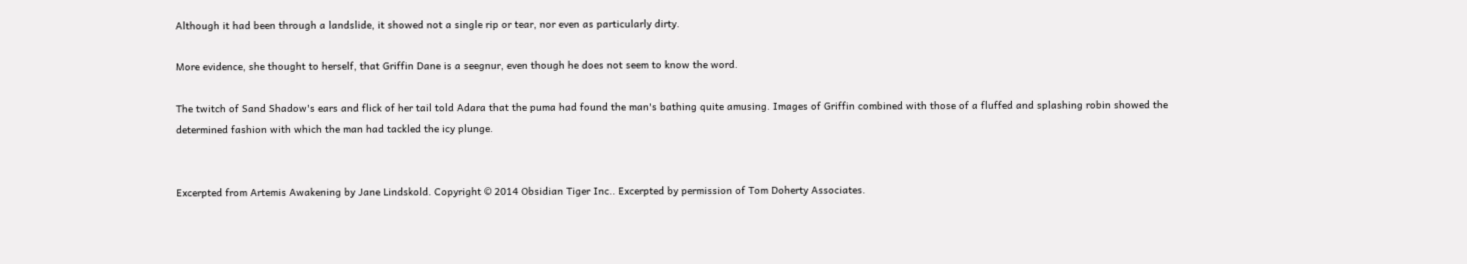Although it had been through a landslide, it showed not a single rip or tear, nor even as particularly dirty.

More evidence, she thought to herself, that Griffin Dane is a seegnur, even though he does not seem to know the word.

The twitch of Sand Shadow's ears and flick of her tail told Adara that the puma had found the man's bathing quite amusing. Images of Griffin combined with those of a fluffed and splashing robin showed the determined fashion with which the man had tackled the icy plunge.


Excerpted from Artemis Awakening by Jane Lindskold. Copyright © 2014 Obsidian Tiger Inc.. Excerpted by permission of Tom Doherty Associates.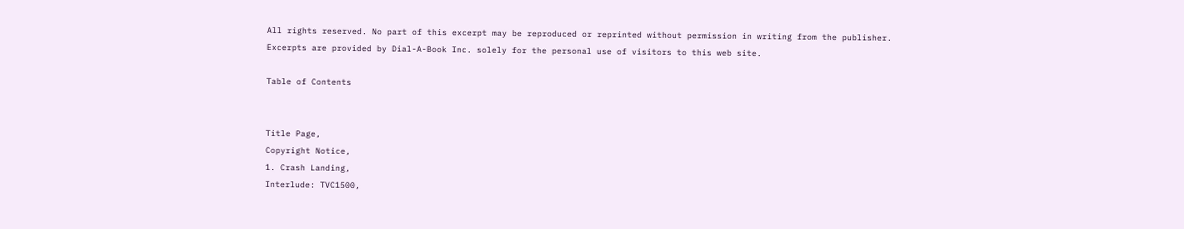All rights reserved. No part of this excerpt may be reproduced or reprinted without permission in writing from the publisher.
Excerpts are provided by Dial-A-Book Inc. solely for the personal use of visitors to this web site.

Table of Contents


Title Page,
Copyright Notice,
1. Crash Landing,
Interlude: TVC1500,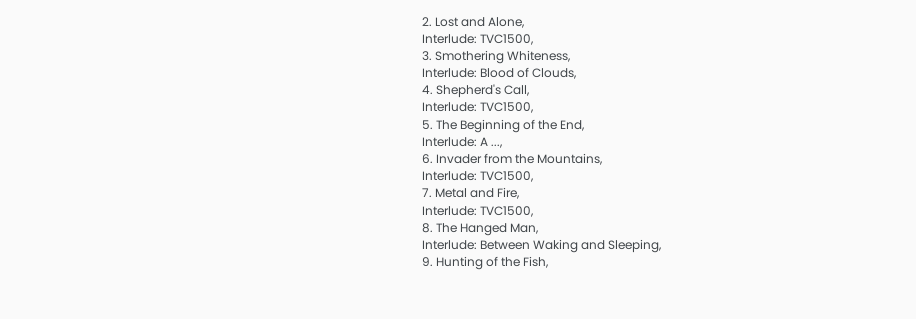2. Lost and Alone,
Interlude: TVC1500,
3. Smothering Whiteness,
Interlude: Blood of Clouds,
4. Shepherd's Call,
Interlude: TVC1500,
5. The Beginning of the End,
Interlude: A ...,
6. Invader from the Mountains,
Interlude: TVC1500,
7. Metal and Fire,
Interlude: TVC1500,
8. The Hanged Man,
Interlude: Between Waking and Sleeping,
9. Hunting of the Fish,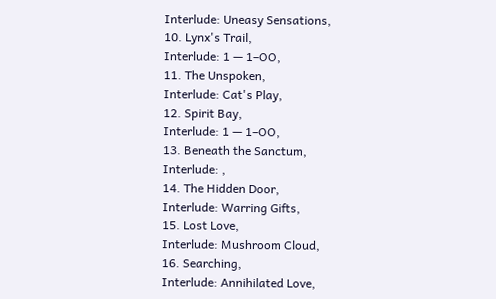Interlude: Uneasy Sensations,
10. Lynx's Trail,
Interlude: 1 — 1–OO,
11. The Unspoken,
Interlude: Cat's Play,
12. Spirit Bay,
Interlude: 1 — 1–OO,
13. Beneath the Sanctum,
Interlude: ,
14. The Hidden Door,
Interlude: Warring Gifts,
15. Lost Love,
Interlude: Mushroom Cloud,
16. Searching,
Interlude: Annihilated Love,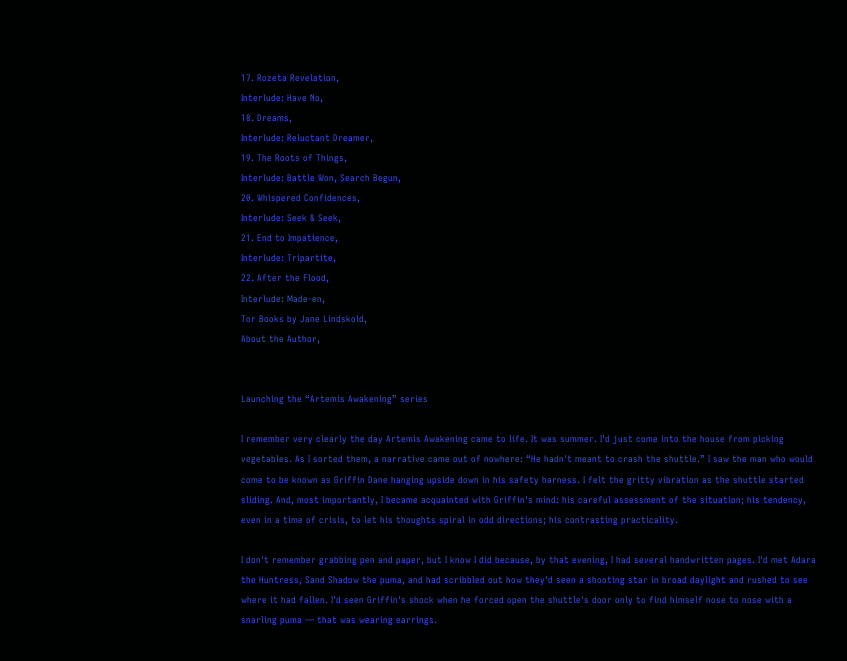17. Rozeta Revelation,
Interlude: Have No,
18. Dreams,
Interlude: Reluctant Dreamer,
19. The Roots of Things,
Interlude: Battle Won, Search Begun,
20. Whispered Confidences,
Interlude: Seek & Seek,
21. End to Impatience,
Interlude: Tripartite,
22. After the Flood,
Interlude: Made-en,
Tor Books by Jane Lindskold,
About the Author,


Launching the “Artemis Awakening” series

I remember very clearly the day Artemis Awakening came to life. It was summer. I'd just come into the house from picking vegetables. As I sorted them, a narrative came out of nowhere: “He hadn't meant to crash the shuttle.” I saw the man who would come to be known as Griffin Dane hanging upside down in his safety harness. I felt the gritty vibration as the shuttle started sliding. And, most importantly, I became acquainted with Griffin's mind: his careful assessment of the situation; his tendency, even in a time of crisis, to let his thoughts spiral in odd directions; his contrasting practicality.

I don't remember grabbing pen and paper, but I know I did because, by that evening, I had several handwritten pages. I'd met Adara the Huntress, Sand Shadow the puma, and had scribbled out how they'd seen a shooting star in broad daylight and rushed to see where it had fallen. I'd seen Griffin's shock when he forced open the shuttle's door only to find himself nose to nose with a snarling puma — that was wearing earrings.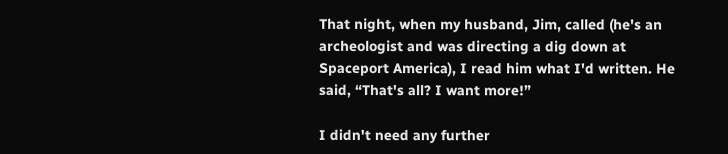That night, when my husband, Jim, called (he's an archeologist and was directing a dig down at Spaceport America), I read him what I'd written. He said, “That's all? I want more!”

I didn't need any further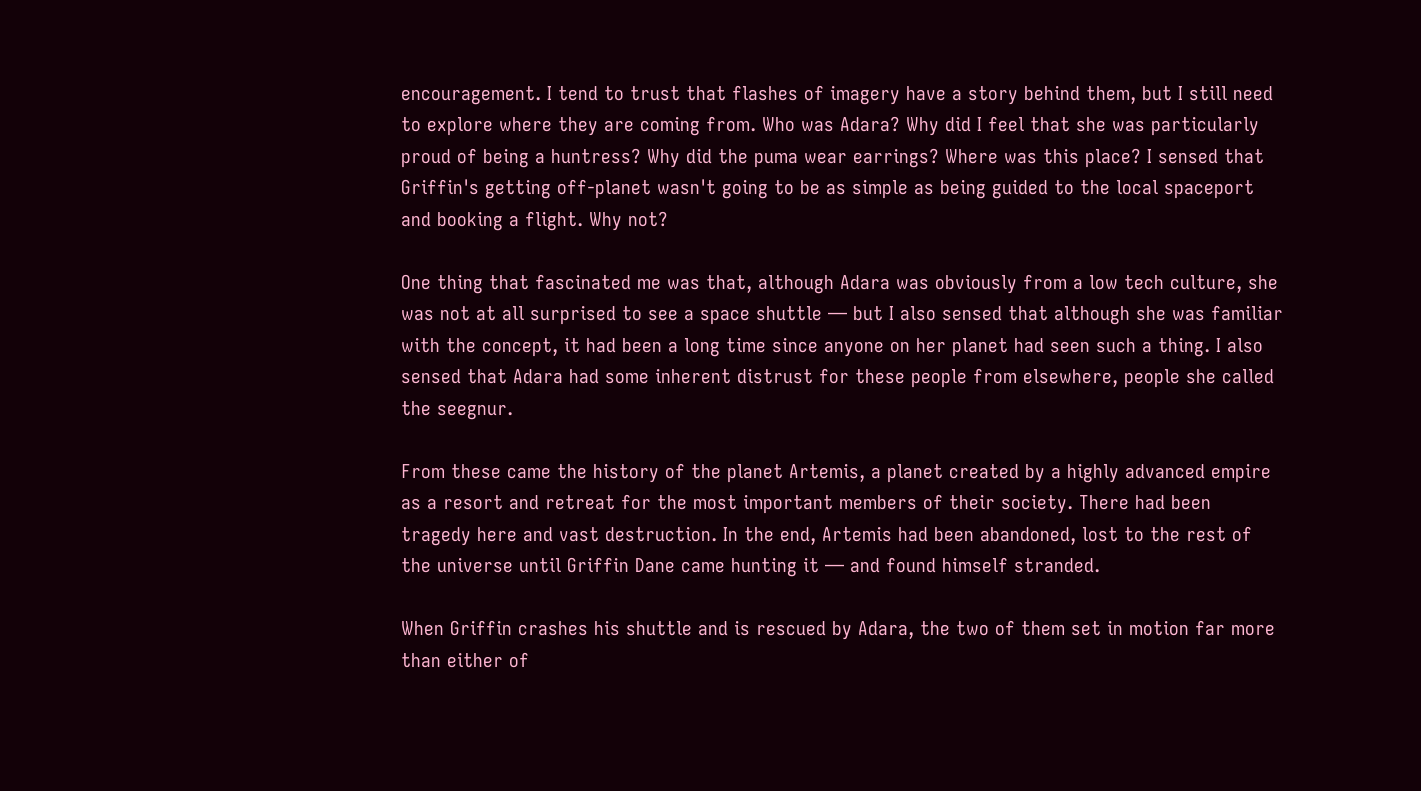encouragement. I tend to trust that flashes of imagery have a story behind them, but I still need to explore where they are coming from. Who was Adara? Why did I feel that she was particularly proud of being a huntress? Why did the puma wear earrings? Where was this place? I sensed that Griffin's getting off-planet wasn't going to be as simple as being guided to the local spaceport and booking a flight. Why not?

One thing that fascinated me was that, although Adara was obviously from a low tech culture, she was not at all surprised to see a space shuttle — but I also sensed that although she was familiar with the concept, it had been a long time since anyone on her planet had seen such a thing. I also sensed that Adara had some inherent distrust for these people from elsewhere, people she called the seegnur.

From these came the history of the planet Artemis, a planet created by a highly advanced empire as a resort and retreat for the most important members of their society. There had been tragedy here and vast destruction. In the end, Artemis had been abandoned, lost to the rest of the universe until Griffin Dane came hunting it — and found himself stranded.

When Griffin crashes his shuttle and is rescued by Adara, the two of them set in motion far more than either of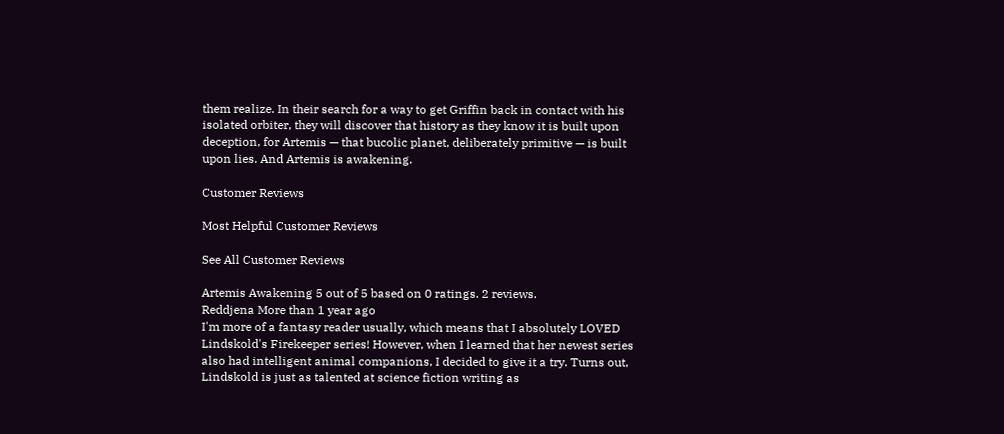them realize. In their search for a way to get Griffin back in contact with his isolated orbiter, they will discover that history as they know it is built upon deception, for Artemis — that bucolic planet, deliberately primitive — is built upon lies. And Artemis is awakening.

Customer Reviews

Most Helpful Customer Reviews

See All Customer Reviews

Artemis Awakening 5 out of 5 based on 0 ratings. 2 reviews.
Reddjena More than 1 year ago
I'm more of a fantasy reader usually, which means that I absolutely LOVED Lindskold's Firekeeper series! However, when I learned that her newest series also had intelligent animal companions, I decided to give it a try. Turns out, Lindskold is just as talented at science fiction writing as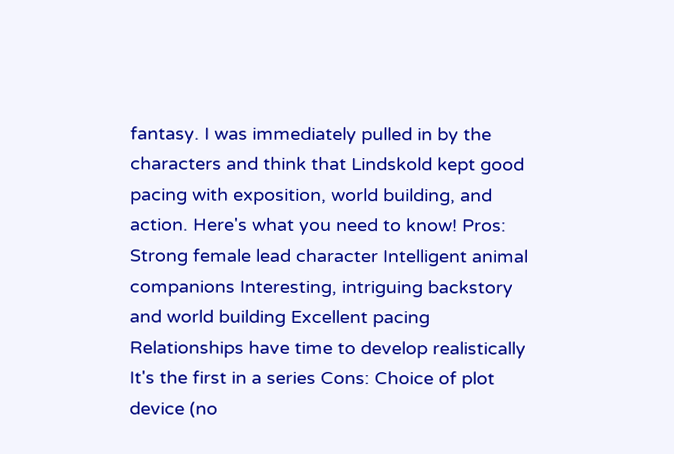fantasy. I was immediately pulled in by the characters and think that Lindskold kept good pacing with exposition, world building, and action. Here's what you need to know! Pros: Strong female lead character Intelligent animal companions Interesting, intriguing backstory and world building Excellent pacing Relationships have time to develop realistically It's the first in a series Cons: Choice of plot device (no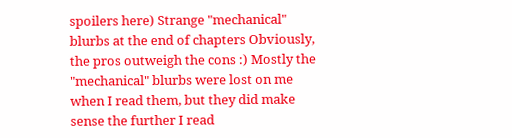spoilers here) Strange "mechanical" blurbs at the end of chapters Obviously, the pros outweigh the cons :) Mostly the "mechanical" blurbs were lost on me when I read them, but they did make sense the further I read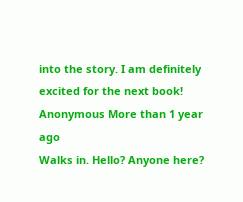into the story. I am definitely excited for the next book!
Anonymous More than 1 year ago
Walks in. Hello? Anyone here?